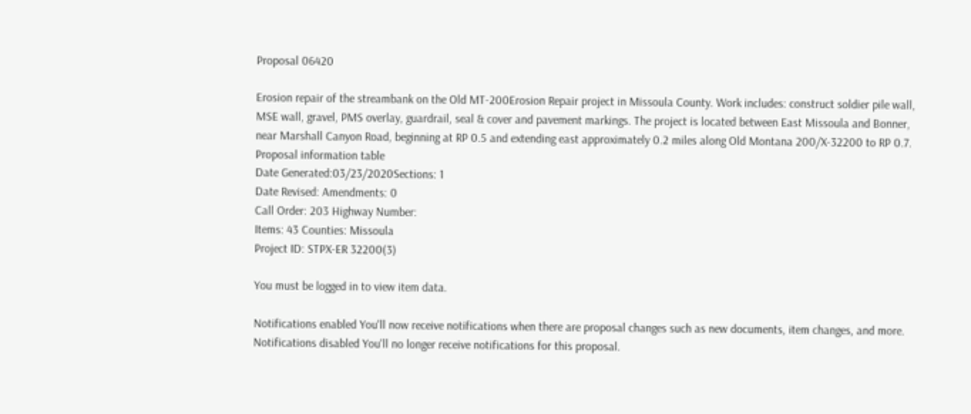Proposal 06420

Erosion repair of the streambank on the Old MT-200Erosion Repair project in Missoula County. Work includes: construct soldier pile wall, MSE wall, gravel, PMS overlay, guardrail, seal & cover and pavement markings. The project is located between East Missoula and Bonner, near Marshall Canyon Road, beginning at RP 0.5 and extending east approximately 0.2 miles along Old Montana 200/X-32200 to RP 0.7.
Proposal information table
Date Generated:03/23/2020Sections: 1
Date Revised: Amendments: 0
Call Order: 203 Highway Number:
Items: 43 Counties: Missoula
Project ID: STPX-ER 32200(3)

You must be logged in to view item data.

Notifications enabled You'll now receive notifications when there are proposal changes such as new documents, item changes, and more. Notifications disabled You'll no longer receive notifications for this proposal.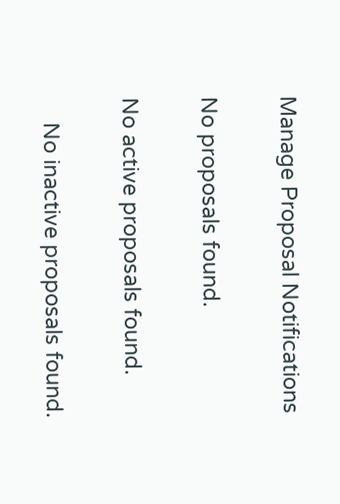Manage Proposal Notifications

No proposals found.

No active proposals found.

    No inactive proposals found.